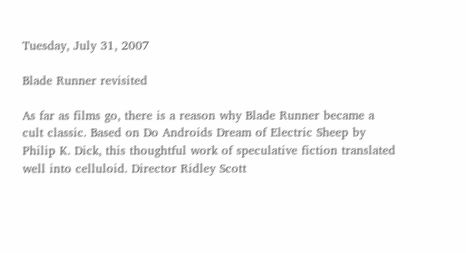Tuesday, July 31, 2007

Blade Runner revisited

As far as films go, there is a reason why Blade Runner became a cult classic. Based on Do Androids Dream of Electric Sheep by Philip K. Dick, this thoughtful work of speculative fiction translated well into celluloid. Director Ridley Scott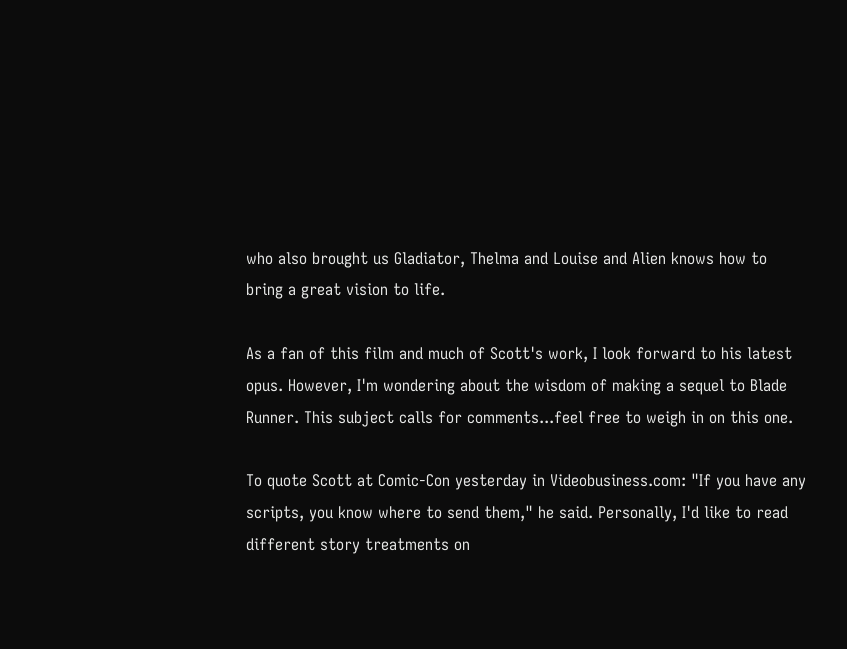who also brought us Gladiator, Thelma and Louise and Alien knows how to bring a great vision to life.

As a fan of this film and much of Scott's work, I look forward to his latest opus. However, I'm wondering about the wisdom of making a sequel to Blade Runner. This subject calls for comments...feel free to weigh in on this one.

To quote Scott at Comic-Con yesterday in Videobusiness.com: "If you have any scripts, you know where to send them," he said. Personally, I'd like to read different story treatments on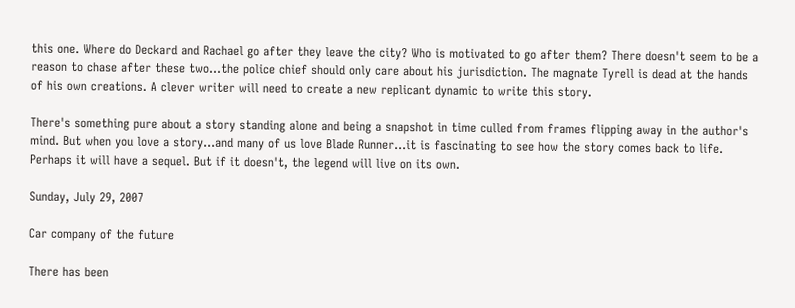this one. Where do Deckard and Rachael go after they leave the city? Who is motivated to go after them? There doesn't seem to be a reason to chase after these two...the police chief should only care about his jurisdiction. The magnate Tyrell is dead at the hands of his own creations. A clever writer will need to create a new replicant dynamic to write this story.

There's something pure about a story standing alone and being a snapshot in time culled from frames flipping away in the author's mind. But when you love a story...and many of us love Blade Runner...it is fascinating to see how the story comes back to life. Perhaps it will have a sequel. But if it doesn't, the legend will live on its own.

Sunday, July 29, 2007

Car company of the future

There has been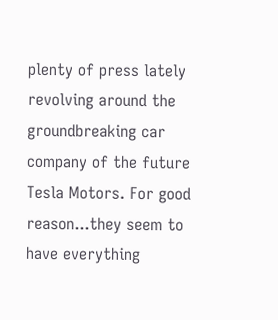plenty of press lately revolving around the groundbreaking car company of the future Tesla Motors. For good reason...they seem to have everything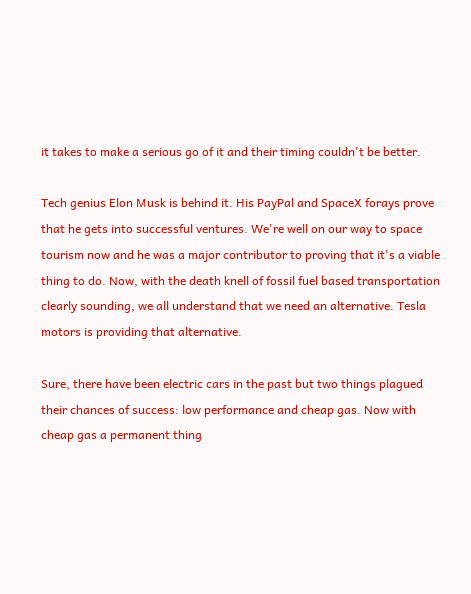it takes to make a serious go of it and their timing couldn't be better.

Tech genius Elon Musk is behind it. His PayPal and SpaceX forays prove that he gets into successful ventures. We're well on our way to space tourism now and he was a major contributor to proving that it's a viable thing to do. Now, with the death knell of fossil fuel based transportation clearly sounding, we all understand that we need an alternative. Tesla motors is providing that alternative.

Sure, there have been electric cars in the past but two things plagued their chances of success: low performance and cheap gas. Now with cheap gas a permanent thing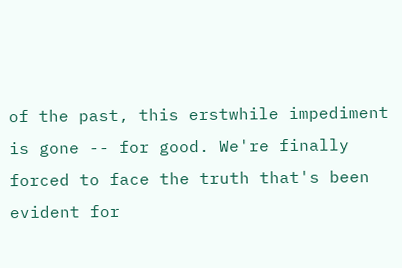of the past, this erstwhile impediment is gone -- for good. We're finally forced to face the truth that's been evident for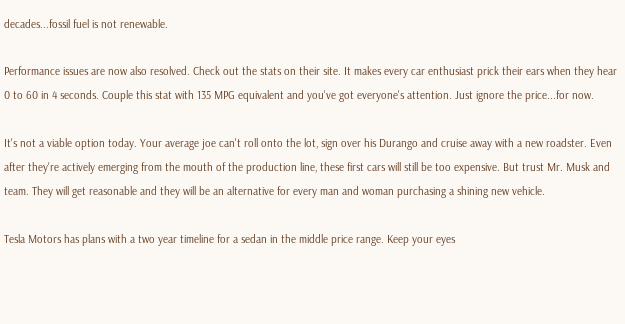decades...fossil fuel is not renewable.

Performance issues are now also resolved. Check out the stats on their site. It makes every car enthusiast prick their ears when they hear 0 to 60 in 4 seconds. Couple this stat with 135 MPG equivalent and you've got everyone's attention. Just ignore the price...for now.

It's not a viable option today. Your average joe can't roll onto the lot, sign over his Durango and cruise away with a new roadster. Even after they're actively emerging from the mouth of the production line, these first cars will still be too expensive. But trust Mr. Musk and team. They will get reasonable and they will be an alternative for every man and woman purchasing a shining new vehicle.

Tesla Motors has plans with a two year timeline for a sedan in the middle price range. Keep your eyes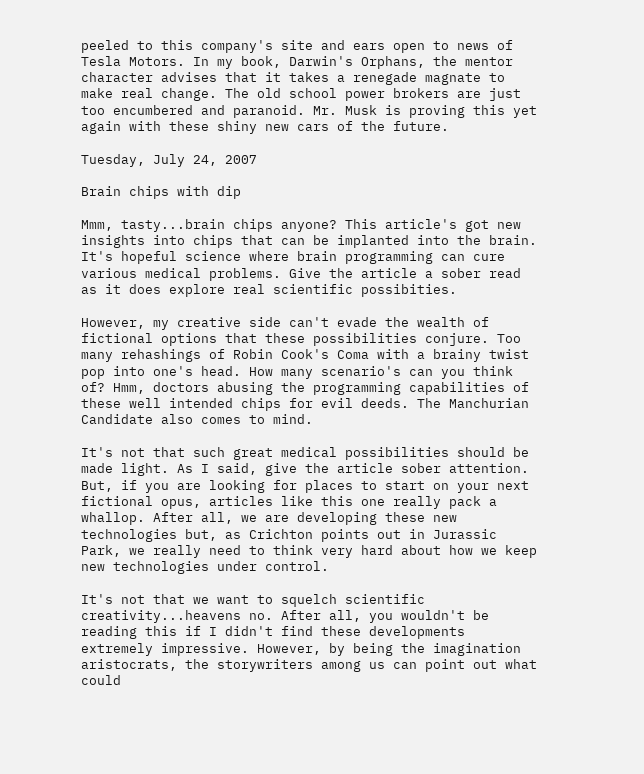peeled to this company's site and ears open to news of Tesla Motors. In my book, Darwin's Orphans, the mentor character advises that it takes a renegade magnate to make real change. The old school power brokers are just too encumbered and paranoid. Mr. Musk is proving this yet again with these shiny new cars of the future.

Tuesday, July 24, 2007

Brain chips with dip

Mmm, tasty...brain chips anyone? This article's got new insights into chips that can be implanted into the brain. It's hopeful science where brain programming can cure various medical problems. Give the article a sober read as it does explore real scientific possibities.

However, my creative side can't evade the wealth of fictional options that these possibilities conjure. Too many rehashings of Robin Cook's Coma with a brainy twist pop into one's head. How many scenario's can you think of? Hmm, doctors abusing the programming capabilities of these well intended chips for evil deeds. The Manchurian Candidate also comes to mind.

It's not that such great medical possibilities should be made light. As I said, give the article sober attention. But, if you are looking for places to start on your next fictional opus, articles like this one really pack a whallop. After all, we are developing these new technologies but, as Crichton points out in Jurassic Park, we really need to think very hard about how we keep new technologies under control.

It's not that we want to squelch scientific creativity...heavens no. After all, you wouldn't be reading this if I didn't find these developments extremely impressive. However, by being the imagination aristocrats, the storywriters among us can point out what could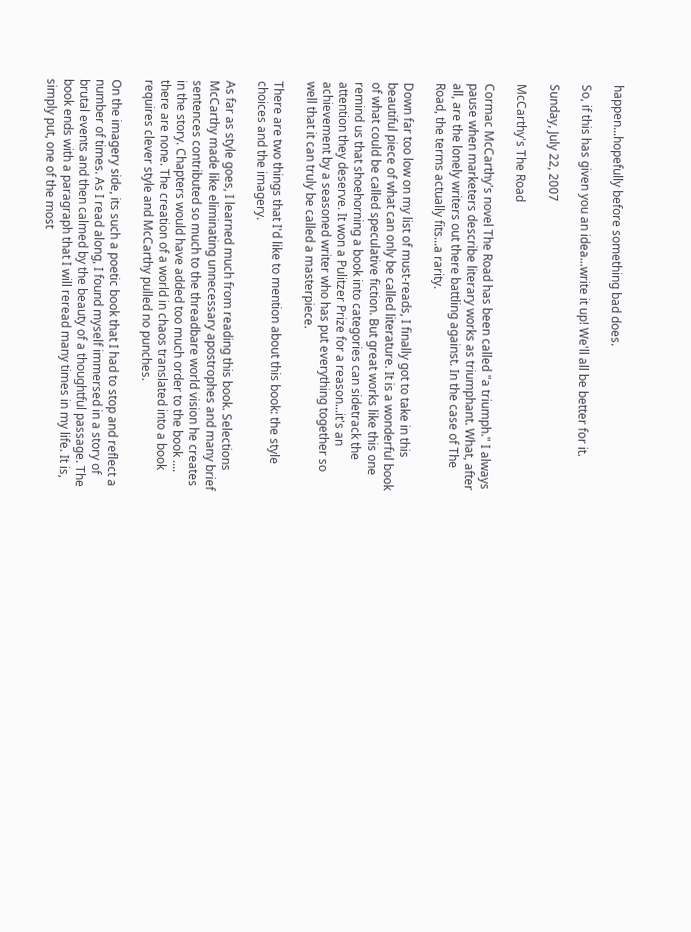happen...hopefully before something bad does.

So, if this has given you an idea...write it up! We'll all be better for it.

Sunday, July 22, 2007

McCarthy's The Road

Cormac McCarthy's novel The Road has been called "a triumph." I always pause when marketers describe literary works as triumphant. What, after all, are the lonely writers out there battling against. In the case of The Road, the terms actually fits...a rarity.

Down far too low on my list of must-reads, I finally got to take in this beautiful piece of what can only be called literature. It is a wonderful book of what could be called speculative fiction. But great works like this one remind us that shoehorning a book into categories can sidetrack the attention they deserve. It won a Pulitzer Prize for a reason...it's an achievement by a seasoned writer who has put everything together so well that it can truly be called a masterpiece.

There are two things that I'd like to mention about this book: the style choices and the imagery.

As far as style goes, I learned much from reading this book. Selections McCarthy made like eliminating unnecessary apostrophes and many brief sentences contributed so much to the threadbare world vision he creates in the story. Chapters would have added too much order to the book .... there are none. The creation of a world in chaos translated into a book requires clever style and McCarthy pulled no punches.

On the imagery side, its such a poetic book that I had to stop and reflect a number of times. As I read along, I found myself immersed in a story of brutal events and then calmed by the beauty of a thoughtful passage. The book ends with a paragraph that I will reread many times in my life. It is, simply put, one of the most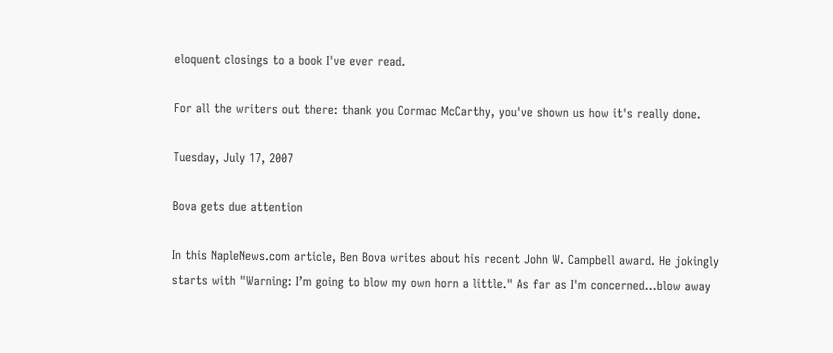eloquent closings to a book I've ever read.

For all the writers out there: thank you Cormac McCarthy, you've shown us how it's really done.

Tuesday, July 17, 2007

Bova gets due attention

In this NapleNews.com article, Ben Bova writes about his recent John W. Campbell award. He jokingly starts with "Warning: I’m going to blow my own horn a little." As far as I'm concerned...blow away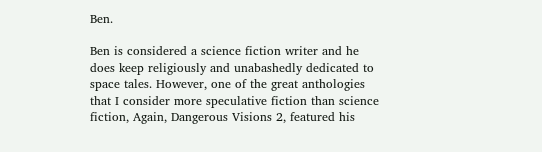Ben.

Ben is considered a science fiction writer and he does keep religiously and unabashedly dedicated to space tales. However, one of the great anthologies that I consider more speculative fiction than science fiction, Again, Dangerous Visions 2, featured his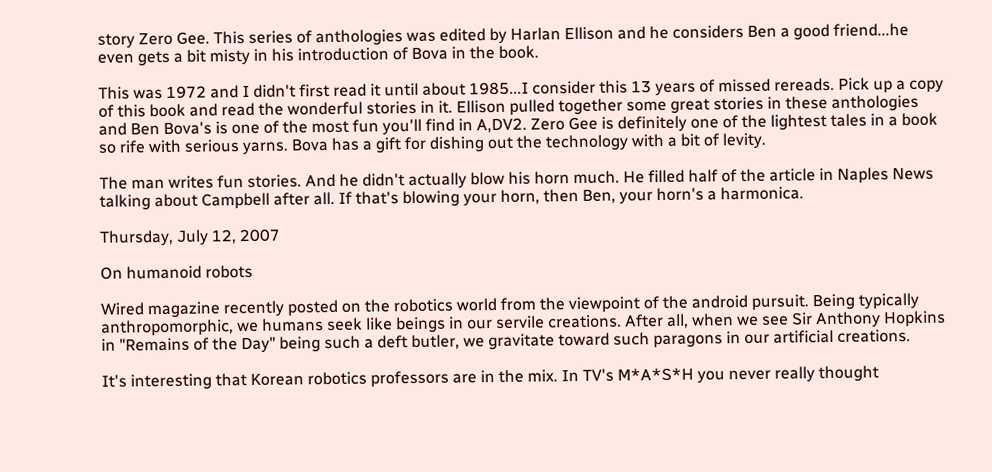story Zero Gee. This series of anthologies was edited by Harlan Ellison and he considers Ben a good friend...he even gets a bit misty in his introduction of Bova in the book.

This was 1972 and I didn't first read it until about 1985...I consider this 13 years of missed rereads. Pick up a copy of this book and read the wonderful stories in it. Ellison pulled together some great stories in these anthologies and Ben Bova's is one of the most fun you'll find in A,DV2. Zero Gee is definitely one of the lightest tales in a book so rife with serious yarns. Bova has a gift for dishing out the technology with a bit of levity.

The man writes fun stories. And he didn't actually blow his horn much. He filled half of the article in Naples News talking about Campbell after all. If that's blowing your horn, then Ben, your horn's a harmonica.

Thursday, July 12, 2007

On humanoid robots

Wired magazine recently posted on the robotics world from the viewpoint of the android pursuit. Being typically anthropomorphic, we humans seek like beings in our servile creations. After all, when we see Sir Anthony Hopkins in "Remains of the Day" being such a deft butler, we gravitate toward such paragons in our artificial creations.

It's interesting that Korean robotics professors are in the mix. In TV's M*A*S*H you never really thought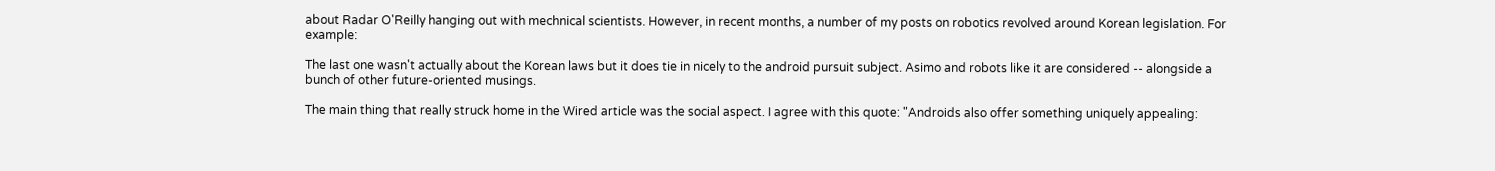about Radar O'Reilly hanging out with mechnical scientists. However, in recent months, a number of my posts on robotics revolved around Korean legislation. For example:

The last one wasn't actually about the Korean laws but it does tie in nicely to the android pursuit subject. Asimo and robots like it are considered -- alongside a bunch of other future-oriented musings.

The main thing that really struck home in the Wired article was the social aspect. I agree with this quote: "Androids also offer something uniquely appealing: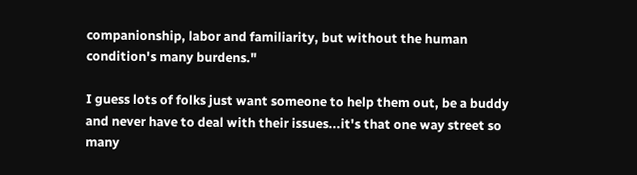companionship, labor and familiarity, but without the human condition's many burdens."

I guess lots of folks just want someone to help them out, be a buddy and never have to deal with their issues...it's that one way street so many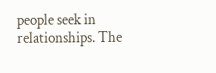people seek in relationships. The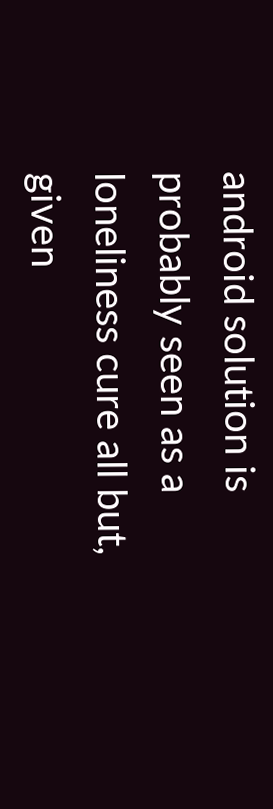android solution is probably seen as a loneliness cure all but, given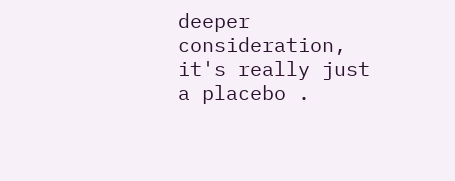deeper consideration, it's really just a placebo .